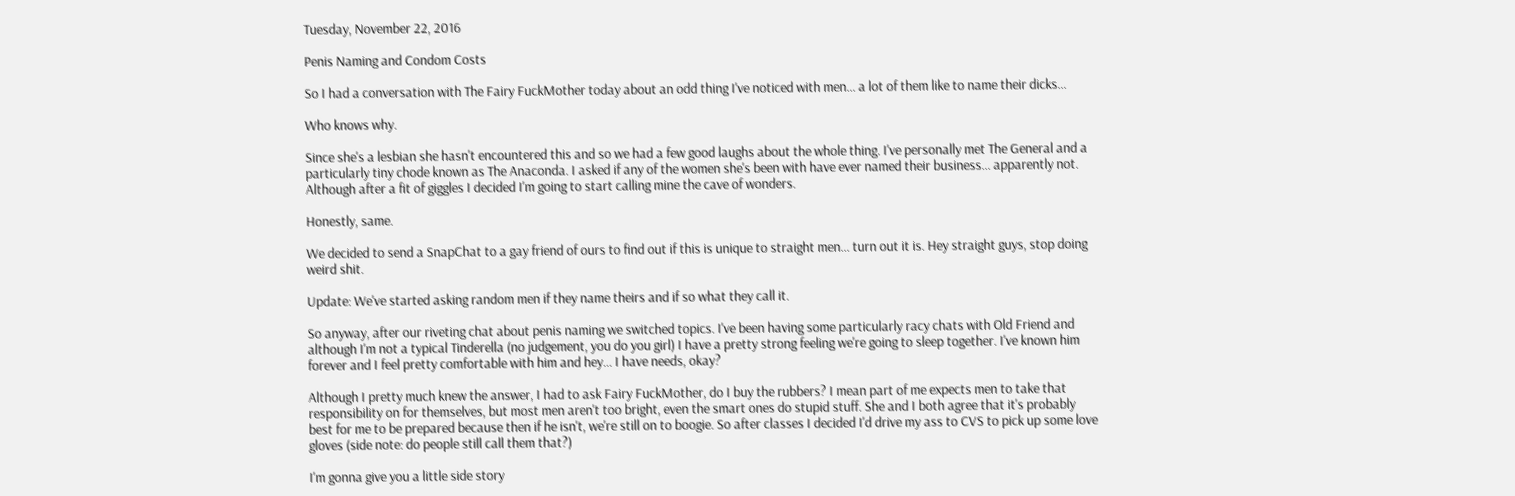Tuesday, November 22, 2016

Penis Naming and Condom Costs

So I had a conversation with The Fairy FuckMother today about an odd thing I've noticed with men... a lot of them like to name their dicks...

Who knows why.

Since she's a lesbian she hasn't encountered this and so we had a few good laughs about the whole thing. I've personally met The General and a particularly tiny chode known as The Anaconda. I asked if any of the women she's been with have ever named their business... apparently not. Although after a fit of giggles I decided I'm going to start calling mine the cave of wonders.

Honestly, same.

We decided to send a SnapChat to a gay friend of ours to find out if this is unique to straight men... turn out it is. Hey straight guys, stop doing weird shit.

Update: We've started asking random men if they name theirs and if so what they call it.

So anyway, after our riveting chat about penis naming we switched topics. I've been having some particularly racy chats with Old Friend and although I'm not a typical Tinderella (no judgement, you do you girl) I have a pretty strong feeling we're going to sleep together. I've known him forever and I feel pretty comfortable with him and hey... I have needs, okay?

Although I pretty much knew the answer, I had to ask Fairy FuckMother, do I buy the rubbers? I mean part of me expects men to take that responsibility on for themselves, but most men aren't too bright, even the smart ones do stupid stuff. She and I both agree that it's probably best for me to be prepared because then if he isn't, we're still on to boogie. So after classes I decided I'd drive my ass to CVS to pick up some love gloves (side note: do people still call them that?)

I'm gonna give you a little side story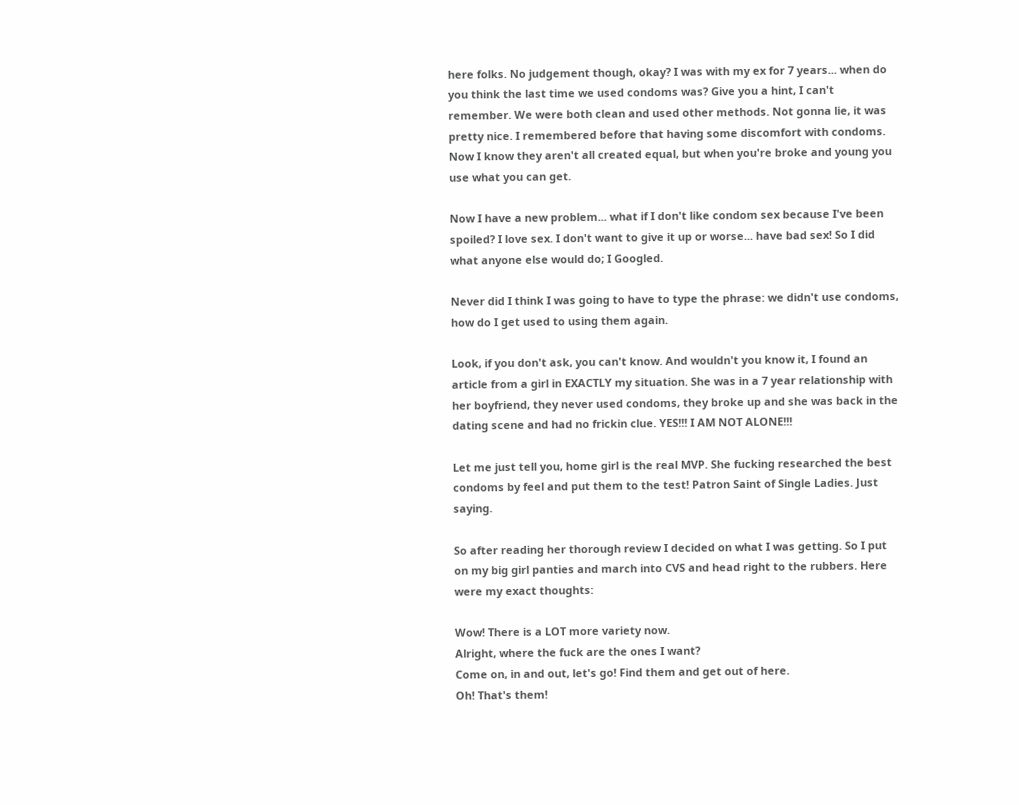here folks. No judgement though, okay? I was with my ex for 7 years... when do you think the last time we used condoms was? Give you a hint, I can't remember. We were both clean and used other methods. Not gonna lie, it was pretty nice. I remembered before that having some discomfort with condoms. Now I know they aren't all created equal, but when you're broke and young you use what you can get.

Now I have a new problem... what if I don't like condom sex because I've been spoiled? I love sex. I don't want to give it up or worse... have bad sex! So I did what anyone else would do; I Googled.

Never did I think I was going to have to type the phrase: we didn't use condoms, how do I get used to using them again.

Look, if you don't ask, you can't know. And wouldn't you know it, I found an article from a girl in EXACTLY my situation. She was in a 7 year relationship with her boyfriend, they never used condoms, they broke up and she was back in the dating scene and had no frickin clue. YES!!! I AM NOT ALONE!!!

Let me just tell you, home girl is the real MVP. She fucking researched the best condoms by feel and put them to the test! Patron Saint of Single Ladies. Just saying.

So after reading her thorough review I decided on what I was getting. So I put on my big girl panties and march into CVS and head right to the rubbers. Here were my exact thoughts:

Wow! There is a LOT more variety now.
Alright, where the fuck are the ones I want?
Come on, in and out, let's go! Find them and get out of here.
Oh! That's them!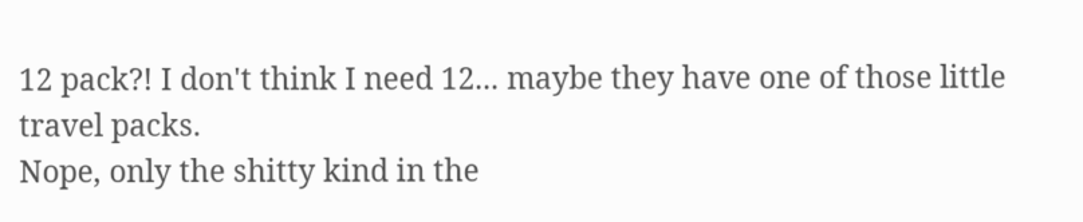12 pack?! I don't think I need 12... maybe they have one of those little travel packs.
Nope, only the shitty kind in the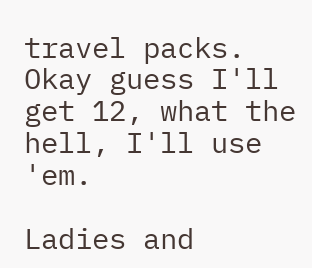travel packs.
Okay guess I'll get 12, what the hell, I'll use 'em.

Ladies and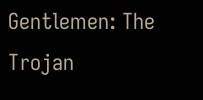Gentlemen: The Trojan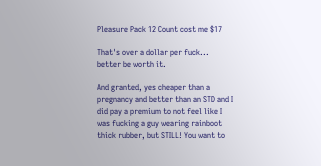Pleasure Pack 12 Count cost me $17

That's over a dollar per fuck... better be worth it.

And granted, yes cheaper than a pregnancy and better than an STD and I did pay a premium to not feel like I was fucking a guy wearing rainboot thick rubber, but STILL! You want to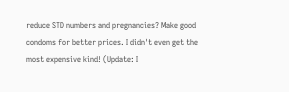reduce STD numbers and pregnancies? Make good condoms for better prices. I didn't even get the most expensive kind! (Update: I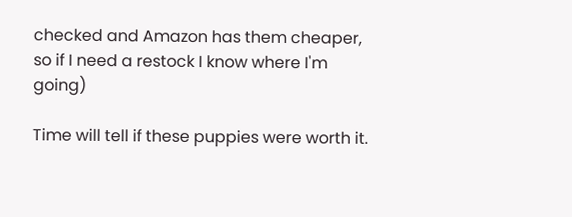checked and Amazon has them cheaper, so if I need a restock I know where I'm going)

Time will tell if these puppies were worth it.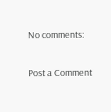No comments:

Post a Comment